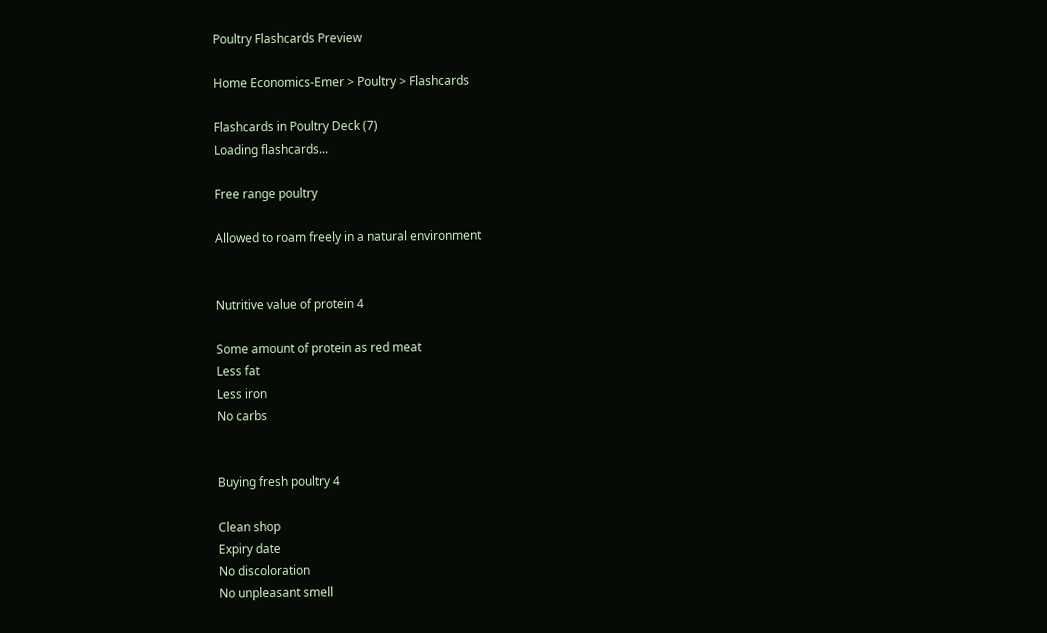Poultry Flashcards Preview

Home Economics-Emer > Poultry > Flashcards

Flashcards in Poultry Deck (7)
Loading flashcards...

Free range poultry

Allowed to roam freely in a natural environment


Nutritive value of protein 4

Some amount of protein as red meat
Less fat
Less iron
No carbs


Buying fresh poultry 4

Clean shop
Expiry date
No discoloration
No unpleasant smell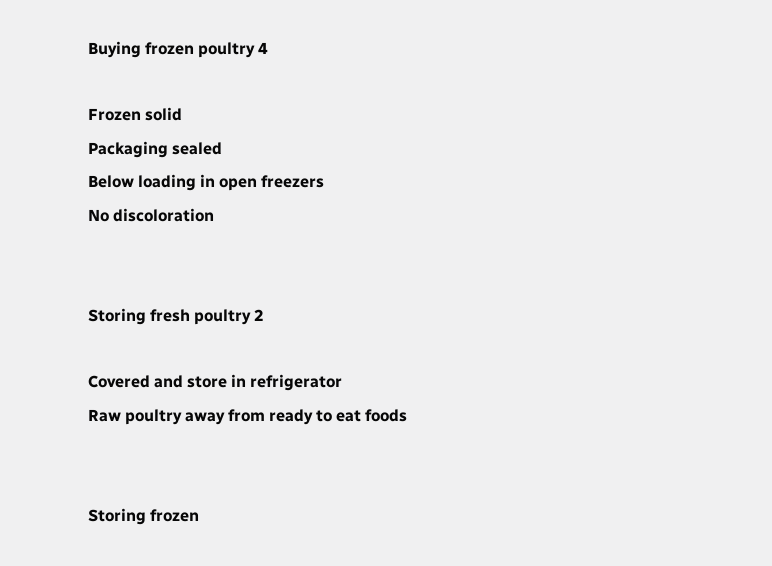Buying frozen poultry 4

Frozen solid
Packaging sealed
Below loading in open freezers
No discoloration


Storing fresh poultry 2

Covered and store in refrigerator
Raw poultry away from ready to eat foods


Storing frozen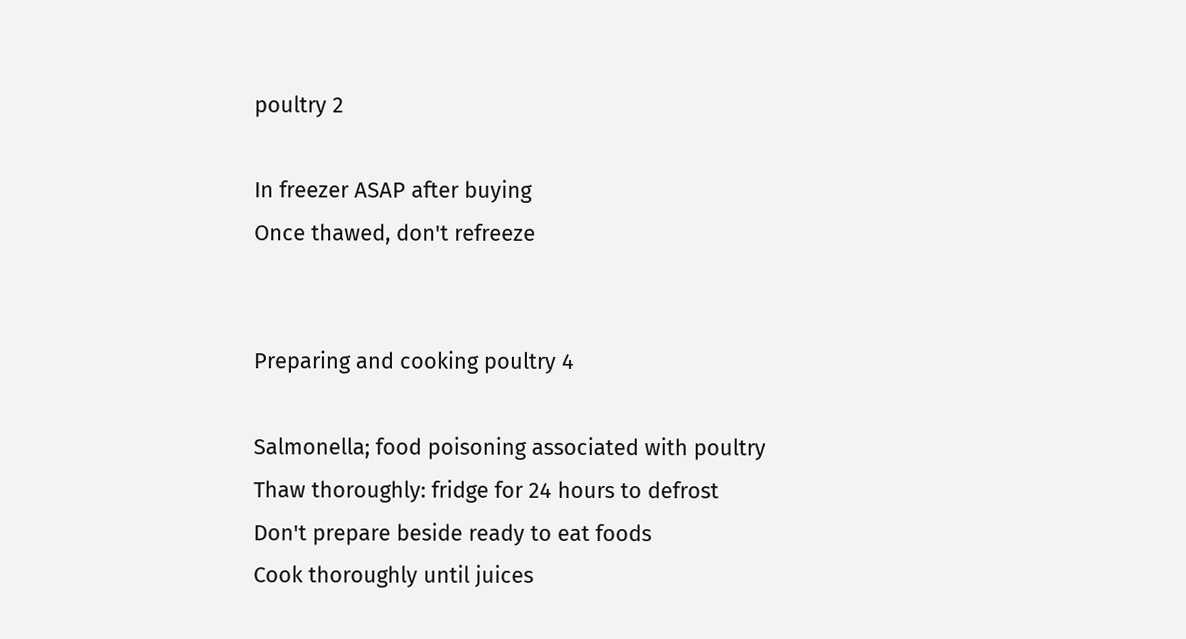poultry 2

In freezer ASAP after buying
Once thawed, don't refreeze


Preparing and cooking poultry 4

Salmonella; food poisoning associated with poultry
Thaw thoroughly: fridge for 24 hours to defrost
Don't prepare beside ready to eat foods
Cook thoroughly until juices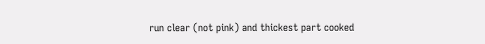run clear (not pink) and thickest part cooked